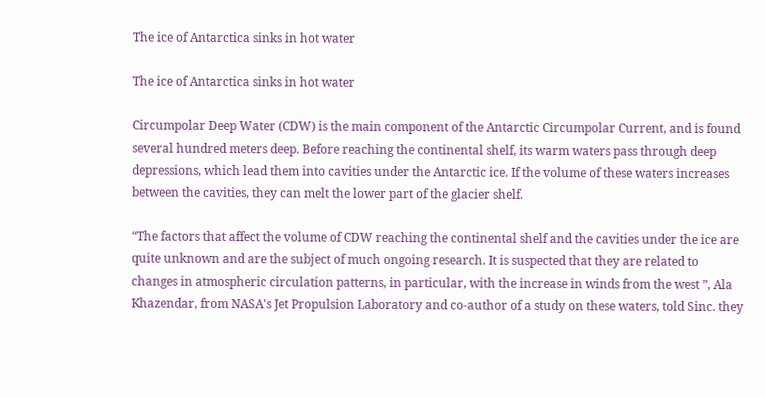The ice of Antarctica sinks in hot water

The ice of Antarctica sinks in hot water

Circumpolar Deep Water (CDW) is the main component of the Antarctic Circumpolar Current, and is found several hundred meters deep. Before reaching the continental shelf, its warm waters pass through deep depressions, which lead them into cavities under the Antarctic ice. If the volume of these waters increases between the cavities, they can melt the lower part of the glacier shelf.

“The factors that affect the volume of CDW reaching the continental shelf and the cavities under the ice are quite unknown and are the subject of much ongoing research. It is suspected that they are related to changes in atmospheric circulation patterns, in particular, with the increase in winds from the west ”, Ala Khazendar, from NASA's Jet Propulsion Laboratory and co-author of a study on these waters, told Sinc. they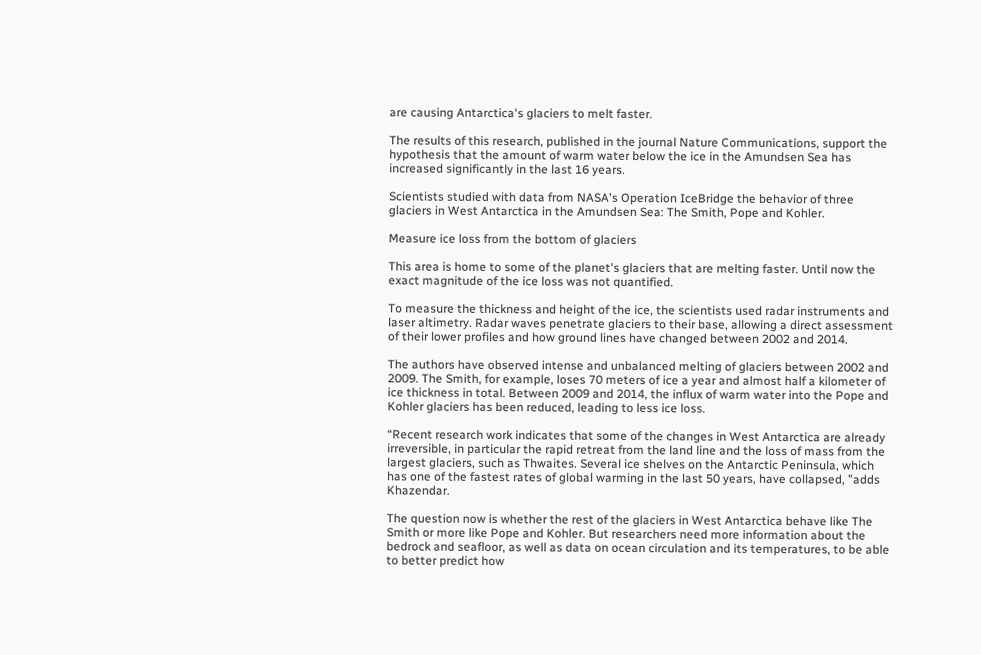are causing Antarctica's glaciers to melt faster.

The results of this research, published in the journal Nature Communications, support the hypothesis that the amount of warm water below the ice in the Amundsen Sea has increased significantly in the last 16 years.

Scientists studied with data from NASA's Operation IceBridge the behavior of three glaciers in West Antarctica in the Amundsen Sea: The Smith, Pope and Kohler.

Measure ice loss from the bottom of glaciers

This area is home to some of the planet's glaciers that are melting faster. Until now the exact magnitude of the ice loss was not quantified.

To measure the thickness and height of the ice, the scientists used radar instruments and laser altimetry. Radar waves penetrate glaciers to their base, allowing a direct assessment of their lower profiles and how ground lines have changed between 2002 and 2014.

The authors have observed intense and unbalanced melting of glaciers between 2002 and 2009. The Smith, for example, loses 70 meters of ice a year and almost half a kilometer of ice thickness in total. Between 2009 and 2014, the influx of warm water into the Pope and Kohler glaciers has been reduced, leading to less ice loss.

“Recent research work indicates that some of the changes in West Antarctica are already irreversible, in particular the rapid retreat from the land line and the loss of mass from the largest glaciers, such as Thwaites. Several ice shelves on the Antarctic Peninsula, which has one of the fastest rates of global warming in the last 50 years, have collapsed, ”adds Khazendar.

The question now is whether the rest of the glaciers in West Antarctica behave like The Smith or more like Pope and Kohler. But researchers need more information about the bedrock and seafloor, as well as data on ocean circulation and its temperatures, to be able to better predict how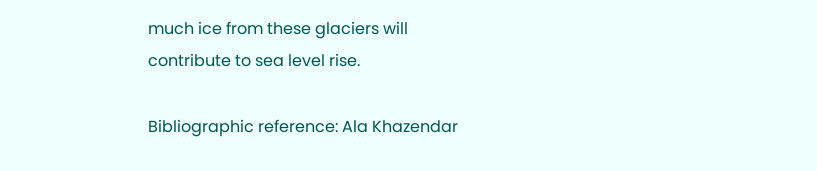much ice from these glaciers will contribute to sea level rise.

Bibliographic reference: Ala Khazendar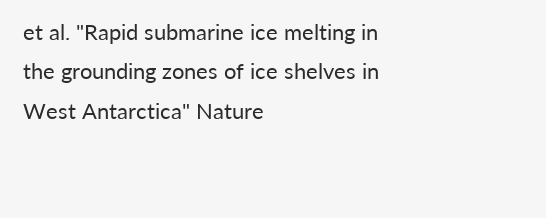et al. "Rapid submarine ice melting in the grounding zones of ice shelves in West Antarctica" Nature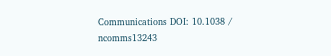Communications DOI: 10.1038 / ncomms13243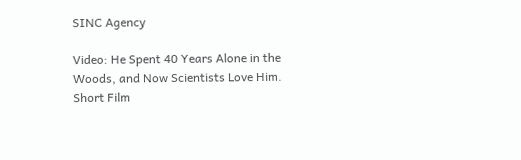SINC Agency

Video: He Spent 40 Years Alone in the Woods, and Now Scientists Love Him. Short Film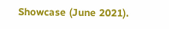Showcase (June 2021).